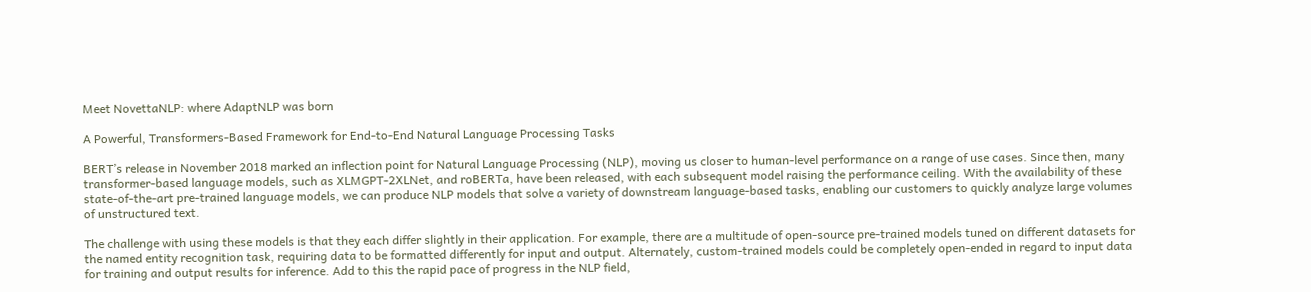Meet NovettaNLP: where AdaptNLP was born

A Powerful, Transformers-Based Framework for End-to-End Natural Language Processing Tasks

BERT’s release in November 2018 marked an inflection point for Natural Language Processing (NLP), moving us closer to human-level performance on a range of use cases. Since then, many transformer-based language models, such as XLMGPT-2XLNet, and roBERTa, have been released, with each subsequent model raising the performance ceiling. With the availability of these state-of-the-art pre-trained language models, we can produce NLP models that solve a variety of downstream language-based tasks, enabling our customers to quickly analyze large volumes of unstructured text.

The challenge with using these models is that they each differ slightly in their application. For example, there are a multitude of open-source pre-trained models tuned on different datasets for the named entity recognition task, requiring data to be formatted differently for input and output. Alternately, custom-trained models could be completely open-ended in regard to input data for training and output results for inference. Add to this the rapid pace of progress in the NLP field,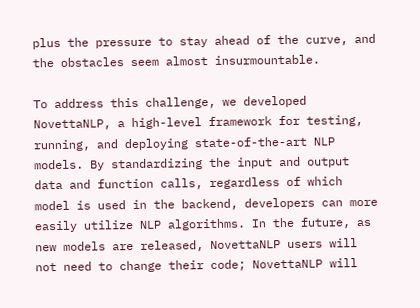plus the pressure to stay ahead of the curve, and the obstacles seem almost insurmountable.

To address this challenge, we developed NovettaNLP, a high-level framework for testing, running, and deploying state-of-the-art NLP models. By standardizing the input and output data and function calls, regardless of which model is used in the backend, developers can more easily utilize NLP algorithms. In the future, as new models are released, NovettaNLP users will not need to change their code; NovettaNLP will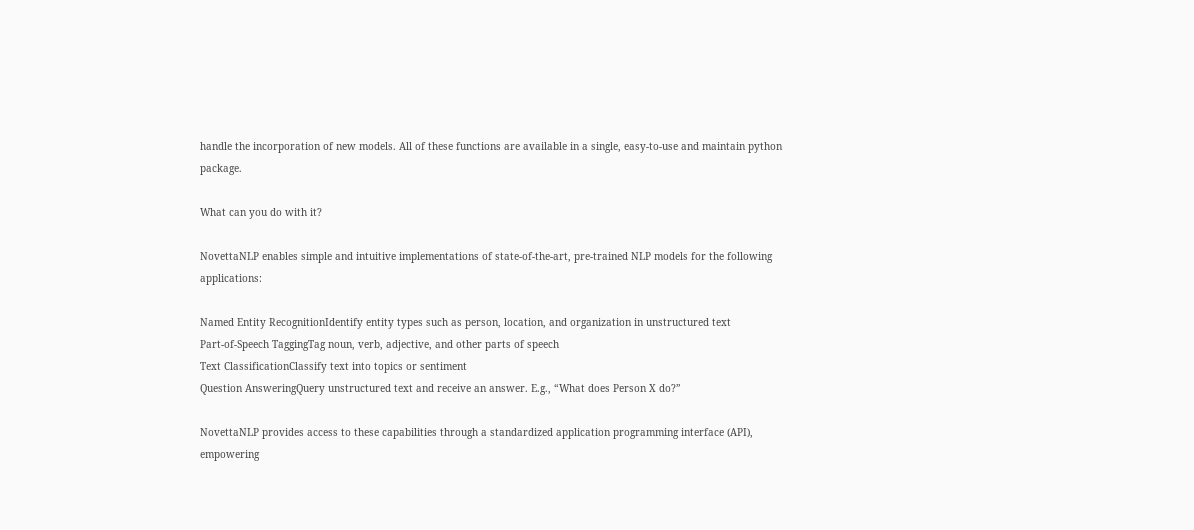handle the incorporation of new models. All of these functions are available in a single, easy-to-use and maintain python package.

What can you do with it?

NovettaNLP enables simple and intuitive implementations of state-of-the-art, pre-trained NLP models for the following applications:

Named Entity RecognitionIdentify entity types such as person, location, and organization in unstructured text
Part-of-Speech TaggingTag noun, verb, adjective, and other parts of speech
Text ClassificationClassify text into topics or sentiment
Question AnsweringQuery unstructured text and receive an answer. E.g., “What does Person X do?”

NovettaNLP provides access to these capabilities through a standardized application programming interface (API), empowering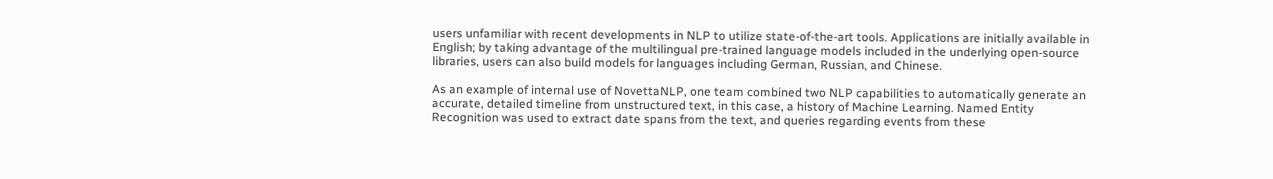users unfamiliar with recent developments in NLP to utilize state-of-the-art tools. Applications are initially available in English; by taking advantage of the multilingual pre-trained language models included in the underlying open-source libraries, users can also build models for languages including German, Russian, and Chinese.

As an example of internal use of NovettaNLP, one team combined two NLP capabilities to automatically generate an accurate, detailed timeline from unstructured text, in this case, a history of Machine Learning. Named Entity Recognition was used to extract date spans from the text, and queries regarding events from these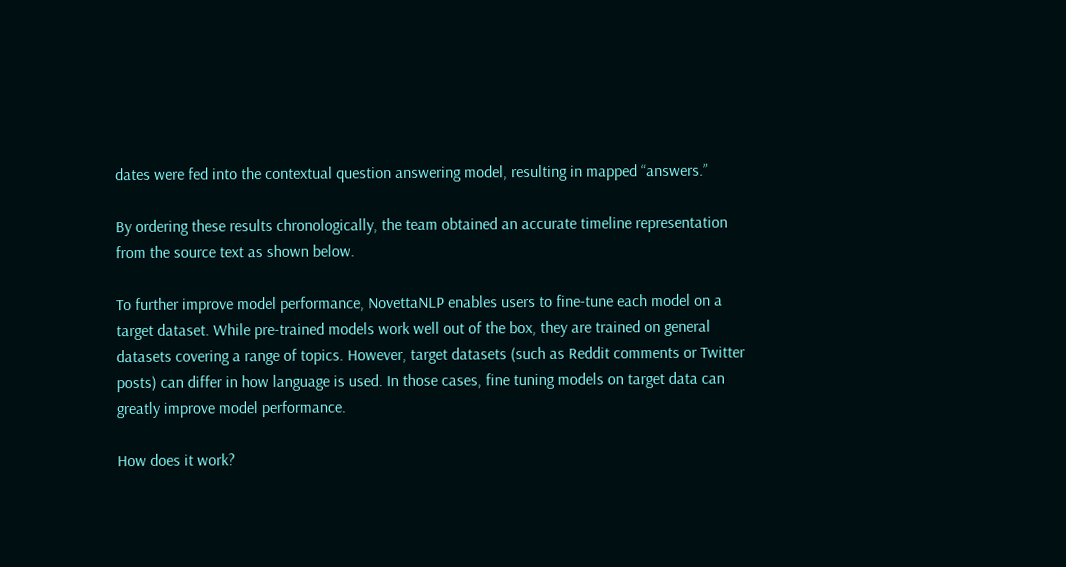dates were fed into the contextual question answering model, resulting in mapped “answers.”

By ordering these results chronologically, the team obtained an accurate timeline representation from the source text as shown below.

To further improve model performance, NovettaNLP enables users to fine-tune each model on a target dataset. While pre-trained models work well out of the box, they are trained on general datasets covering a range of topics. However, target datasets (such as Reddit comments or Twitter posts) can differ in how language is used. In those cases, fine tuning models on target data can greatly improve model performance.

How does it work?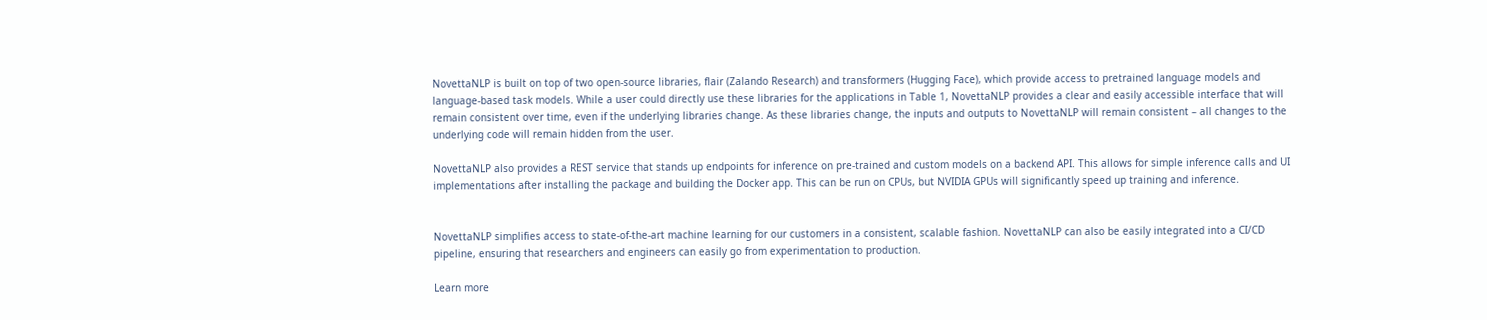NovettaNLP is built on top of two open-source libraries, flair (Zalando Research) and transformers (Hugging Face), which provide access to pretrained language models and language-based task models. While a user could directly use these libraries for the applications in Table 1, NovettaNLP provides a clear and easily accessible interface that will remain consistent over time, even if the underlying libraries change. As these libraries change, the inputs and outputs to NovettaNLP will remain consistent – all changes to the underlying code will remain hidden from the user.

NovettaNLP also provides a REST service that stands up endpoints for inference on pre-trained and custom models on a backend API. This allows for simple inference calls and UI implementations after installing the package and building the Docker app. This can be run on CPUs, but NVIDIA GPUs will significantly speed up training and inference.


NovettaNLP simplifies access to state-of-the-art machine learning for our customers in a consistent, scalable fashion. NovettaNLP can also be easily integrated into a CI/CD pipeline, ensuring that researchers and engineers can easily go from experimentation to production.

Learn more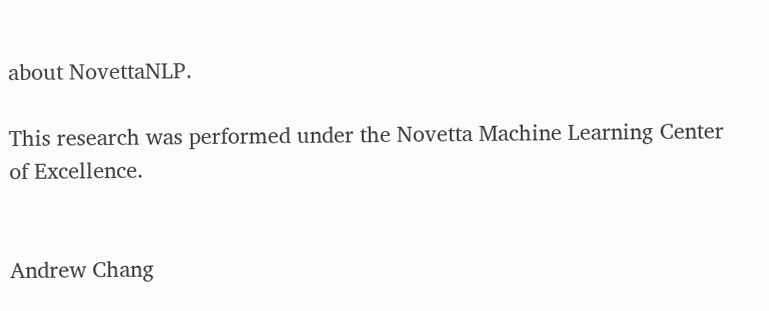about NovettaNLP.

This research was performed under the Novetta Machine Learning Center of Excellence.


Andrew Chang